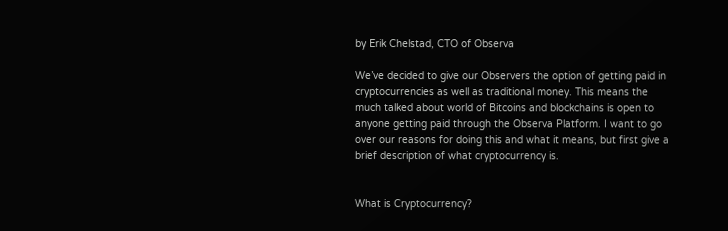by Erik Chelstad, CTO of Observa

We’ve decided to give our Observers the option of getting paid in cryptocurrencies as well as traditional money. This means the much talked about world of Bitcoins and blockchains is open to anyone getting paid through the Observa Platform. I want to go over our reasons for doing this and what it means, but first give a brief description of what cryptocurrency is.


What is Cryptocurrency?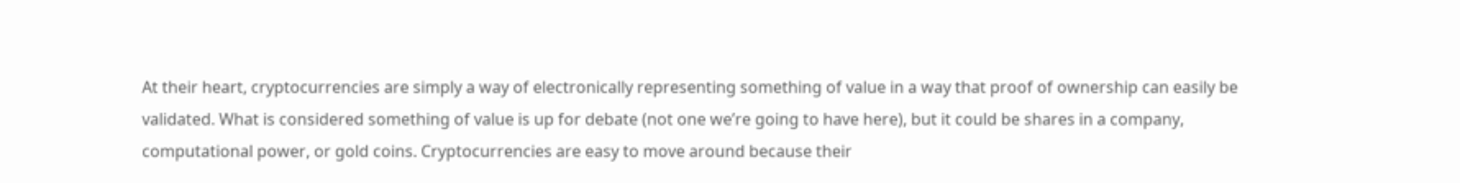At their heart, cryptocurrencies are simply a way of electronically representing something of value in a way that proof of ownership can easily be validated. What is considered something of value is up for debate (not one we’re going to have here), but it could be shares in a company, computational power, or gold coins. Cryptocurrencies are easy to move around because their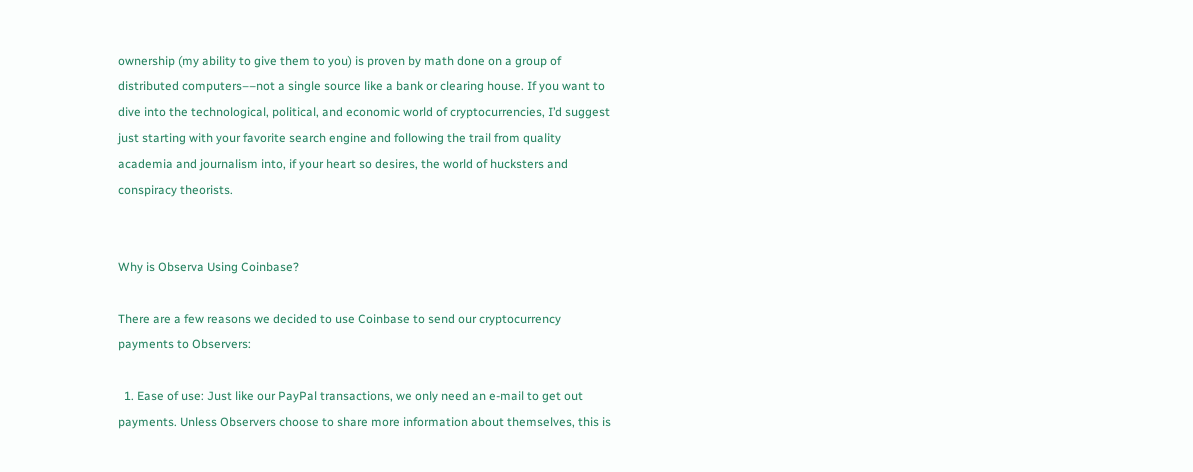ownership (my ability to give them to you) is proven by math done on a group of distributed computers––not a single source like a bank or clearing house. If you want to dive into the technological, political, and economic world of cryptocurrencies, I’d suggest just starting with your favorite search engine and following the trail from quality academia and journalism into, if your heart so desires, the world of hucksters and conspiracy theorists.


Why is Observa Using Coinbase?

There are a few reasons we decided to use Coinbase to send our cryptocurrency payments to Observers:

  1. Ease of use: Just like our PayPal transactions, we only need an e-mail to get out payments. Unless Observers choose to share more information about themselves, this is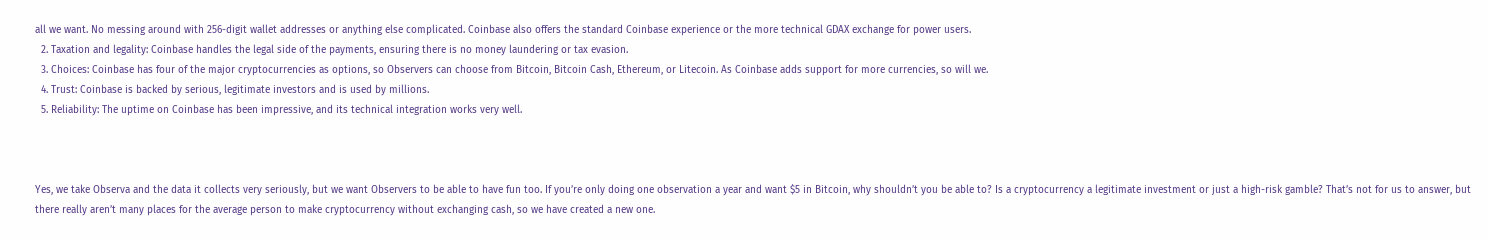all we want. No messing around with 256-digit wallet addresses or anything else complicated. Coinbase also offers the standard Coinbase experience or the more technical GDAX exchange for power users.
  2. Taxation and legality: Coinbase handles the legal side of the payments, ensuring there is no money laundering or tax evasion.
  3. Choices: Coinbase has four of the major cryptocurrencies as options, so Observers can choose from Bitcoin, Bitcoin Cash, Ethereum, or Litecoin. As Coinbase adds support for more currencies, so will we.
  4. Trust: Coinbase is backed by serious, legitimate investors and is used by millions.
  5. Reliability: The uptime on Coinbase has been impressive, and its technical integration works very well.



Yes, we take Observa and the data it collects very seriously, but we want Observers to be able to have fun too. If you’re only doing one observation a year and want $5 in Bitcoin, why shouldn’t you be able to? Is a cryptocurrency a legitimate investment or just a high-risk gamble? That’s not for us to answer, but there really aren’t many places for the average person to make cryptocurrency without exchanging cash, so we have created a new one.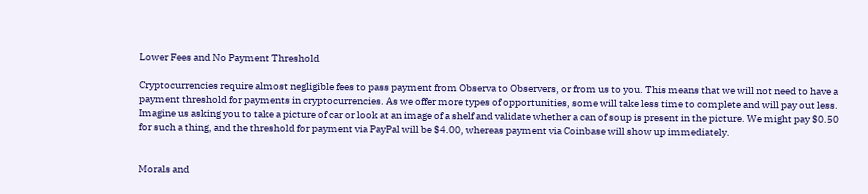Lower Fees and No Payment Threshold

Cryptocurrencies require almost negligible fees to pass payment from Observa to Observers, or from us to you. This means that we will not need to have a payment threshold for payments in cryptocurrencies. As we offer more types of opportunities, some will take less time to complete and will pay out less. Imagine us asking you to take a picture of car or look at an image of a shelf and validate whether a can of soup is present in the picture. We might pay $0.50 for such a thing, and the threshold for payment via PayPal will be $4.00, whereas payment via Coinbase will show up immediately.


Morals and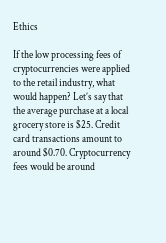Ethics

If the low processing fees of cryptocurrencies were applied to the retail industry, what would happen? Let’s say that the average purchase at a local grocery store is $25. Credit card transactions amount to around $0.70. Cryptocurrency fees would be around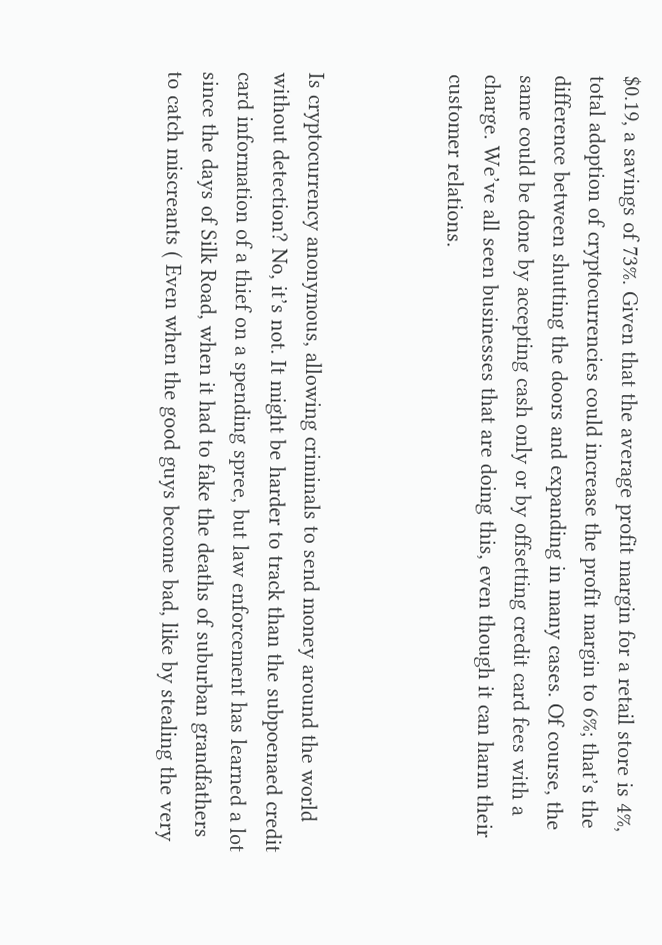$0.19, a savings of 73%. Given that the average profit margin for a retail store is 4%, total adoption of cryptocurrencies could increase the profit margin to 6%; that’s the difference between shutting the doors and expanding in many cases. Of course, the same could be done by accepting cash only or by offsetting credit card fees with a charge. We’ve all seen businesses that are doing this, even though it can harm their customer relations.



Is cryptocurrency anonymous, allowing criminals to send money around the world without detection? No, it’s not. It might be harder to track than the subpoenaed credit card information of a thief on a spending spree, but law enforcement has learned a lot since the days of Silk Road, when it had to fake the deaths of suburban grandfathers to catch miscreants ( Even when the good guys become bad, like by stealing the very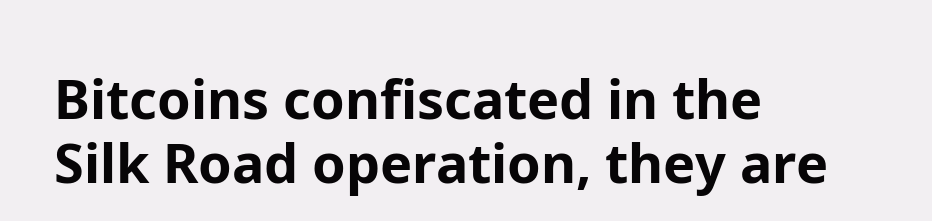Bitcoins confiscated in the Silk Road operation, they are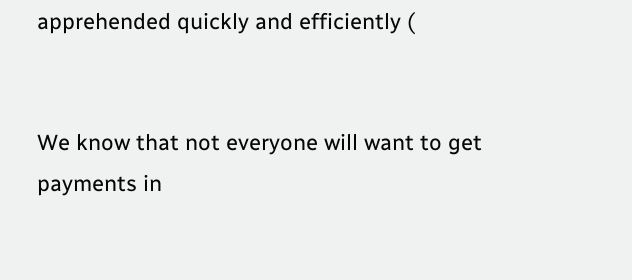apprehended quickly and efficiently (


We know that not everyone will want to get payments in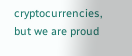cryptocurrencies, but we are proud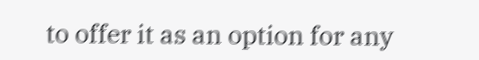to offer it as an option for any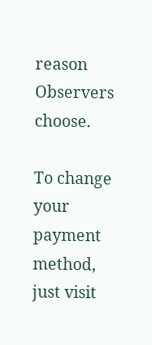reason Observers choose.

To change your payment method, just visit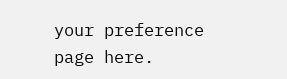your preference page here.